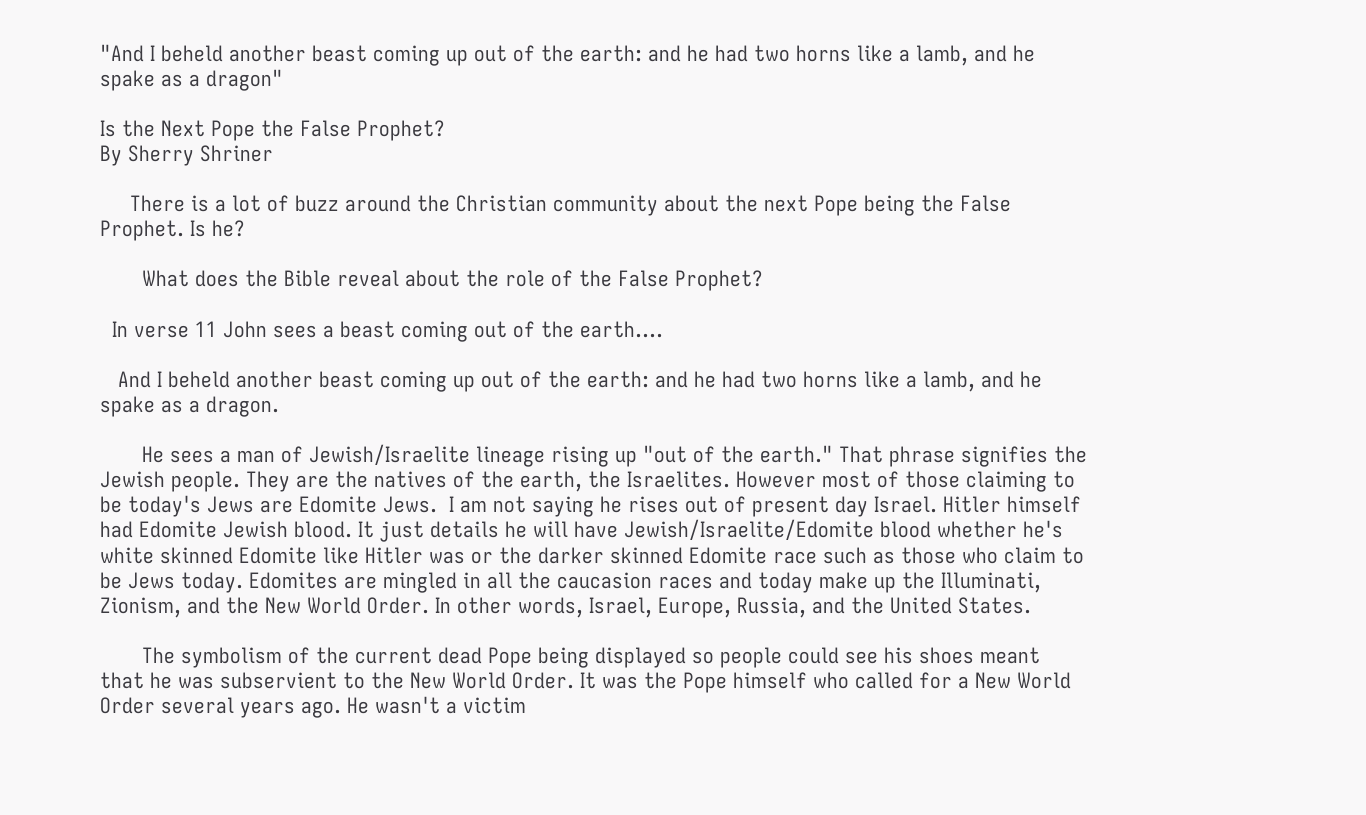"And I beheld another beast coming up out of the earth: and he had two horns like a lamb, and he spake as a dragon"

Is the Next Pope the False Prophet?
By Sherry Shriner

     There is a lot of buzz around the Christian community about the next Pope being the False Prophet. Is he?

       What does the Bible reveal about the role of the False Prophet?

  In verse 11 John sees a beast coming out of the earth....

   And I beheld another beast coming up out of the earth: and he had two horns like a lamb, and he spake as a dragon.

       He sees a man of Jewish/Israelite lineage rising up "out of the earth." That phrase signifies the Jewish people. They are the natives of the earth, the Israelites. However most of those claiming to be today's Jews are Edomite Jews.  I am not saying he rises out of present day Israel. Hitler himself had Edomite Jewish blood. It just details he will have Jewish/Israelite/Edomite blood whether he's white skinned Edomite like Hitler was or the darker skinned Edomite race such as those who claim to be Jews today. Edomites are mingled in all the caucasion races and today make up the Illuminati, Zionism, and the New World Order. In other words, Israel, Europe, Russia, and the United States.

       The symbolism of the current dead Pope being displayed so people could see his shoes meant that he was subservient to the New World Order. It was the Pope himself who called for a New World Order several years ago. He wasn't a victim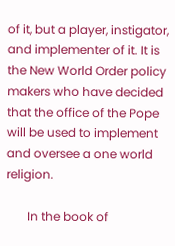of it, but a player, instigator, and implementer of it. It is the New World Order policy makers who have decided that the office of the Pope will be used to implement and oversee a one world religion.

       In the book of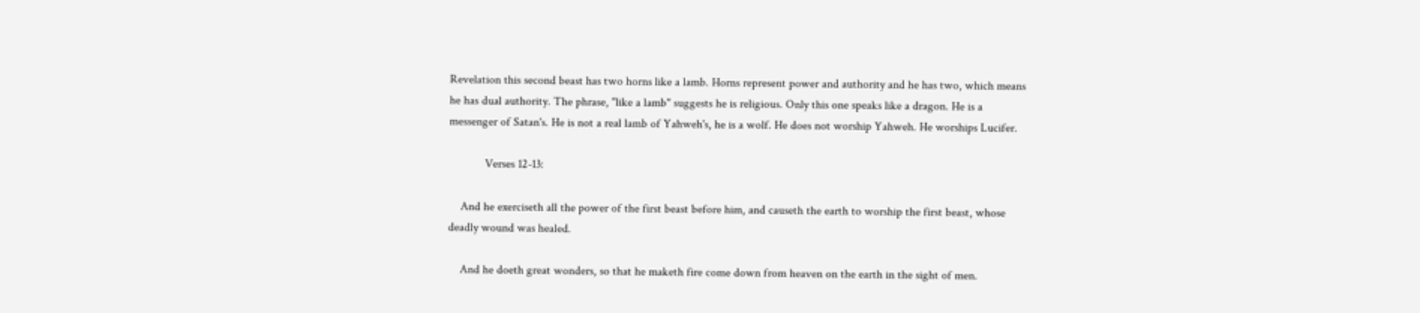Revelation this second beast has two horns like a lamb. Horns represent power and authority and he has two, which means he has dual authority. The phrase, "like a lamb" suggests he is religious. Only this one speaks like a dragon. He is a messenger of Satan's. He is not a real lamb of Yahweh's, he is a wolf. He does not worship Yahweh. He worships Lucifer.

            Verses 12-13:

    And he exerciseth all the power of the first beast before him, and causeth the earth to worship the first beast, whose deadly wound was healed.

    And he doeth great wonders, so that he maketh fire come down from heaven on the earth in the sight of men.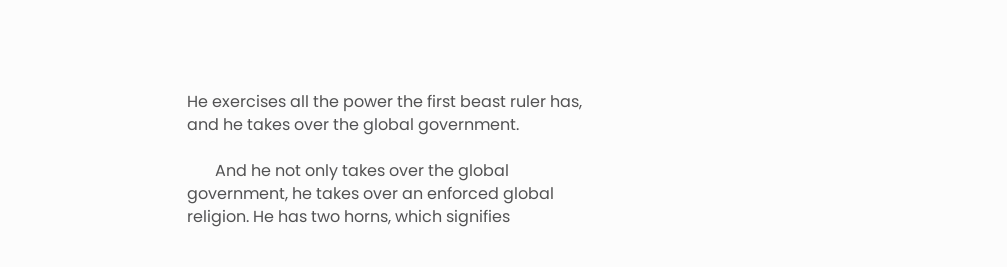He exercises all the power the first beast ruler has, and he takes over the global government.

       And he not only takes over the global government, he takes over an enforced global religion. He has two horns, which signifies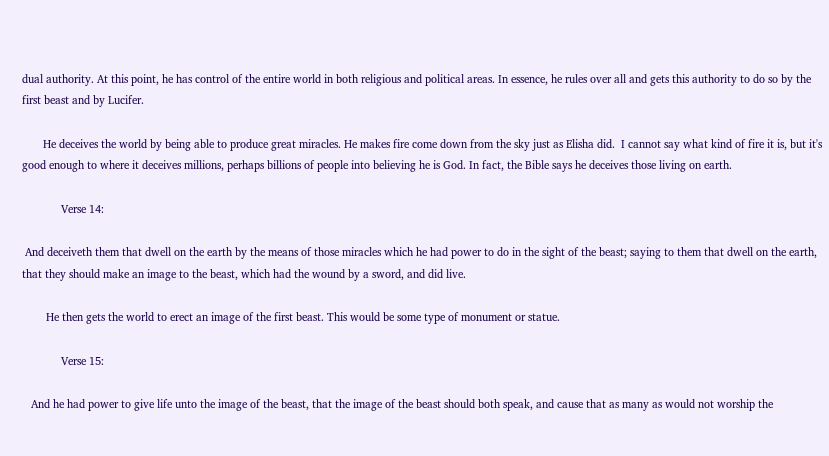dual authority. At this point, he has control of the entire world in both religious and political areas. In essence, he rules over all and gets this authority to do so by the first beast and by Lucifer.

       He deceives the world by being able to produce great miracles. He makes fire come down from the sky just as Elisha did.  I cannot say what kind of fire it is, but it's good enough to where it deceives millions, perhaps billions of people into believing he is God. In fact, the Bible says he deceives those living on earth.

             Verse 14:

 And deceiveth them that dwell on the earth by the means of those miracles which he had power to do in the sight of the beast; saying to them that dwell on the earth, that they should make an image to the beast, which had the wound by a sword, and did live.

        He then gets the world to erect an image of the first beast. This would be some type of monument or statue.

             Verse 15:

   And he had power to give life unto the image of the beast, that the image of the beast should both speak, and cause that as many as would not worship the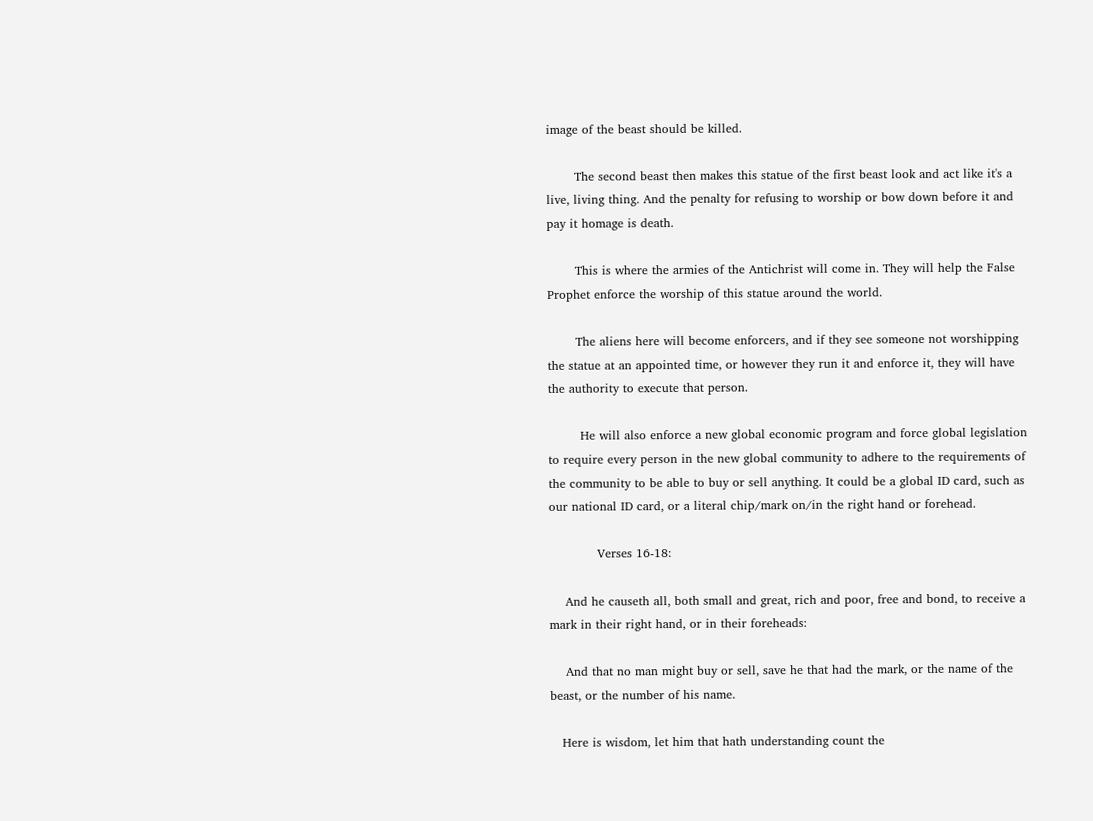image of the beast should be killed.

       The second beast then makes this statue of the first beast look and act like it's a live, living thing. And the penalty for refusing to worship or bow down before it and pay it homage is death.

       This is where the armies of the Antichrist will come in. They will help the False Prophet enforce the worship of this statue around the world.

       The aliens here will become enforcers, and if they see someone not worshipping the statue at an appointed time, or however they run it and enforce it, they will have the authority to execute that person.

        He will also enforce a new global economic program and force global legislation to require every person in the new global community to adhere to the requirements of the community to be able to buy or sell anything. It could be a global ID card, such as our national ID card, or a literal chip/mark on/in the right hand or forehead.

            Verses 16-18:

    And he causeth all, both small and great, rich and poor, free and bond, to receive a mark in their right hand, or in their foreheads:

    And that no man might buy or sell, save he that had the mark, or the name of the beast, or the number of his name.

   Here is wisdom, let him that hath understanding count the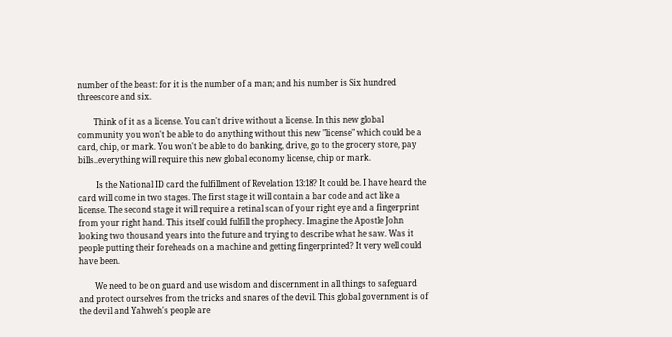number of the beast: for it is the number of a man; and his number is Six hundred threescore and six.

        Think of it as a license. You can't drive without a license. In this new global community you won't be able to do anything without this new "license" which could be a card, chip, or mark. You won't be able to do banking, drive, go to the grocery store, pay bills..everything will require this new global economy license, chip or mark.

         Is the National ID card the fulfillment of Revelation 13:18? It could be. I have heard the card will come in two stages. The first stage it will contain a bar code and act like a license. The second stage it will require a retinal scan of your right eye and a fingerprint from your right hand. This itself could fulfill the prophecy. Imagine the Apostle John looking two thousand years into the future and trying to describe what he saw. Was it people putting their foreheads on a machine and getting fingerprinted? It very well could have been.

        We need to be on guard and use wisdom and discernment in all things to safeguard and protect ourselves from the tricks and snares of the devil. This global government is of the devil and Yahweh's people are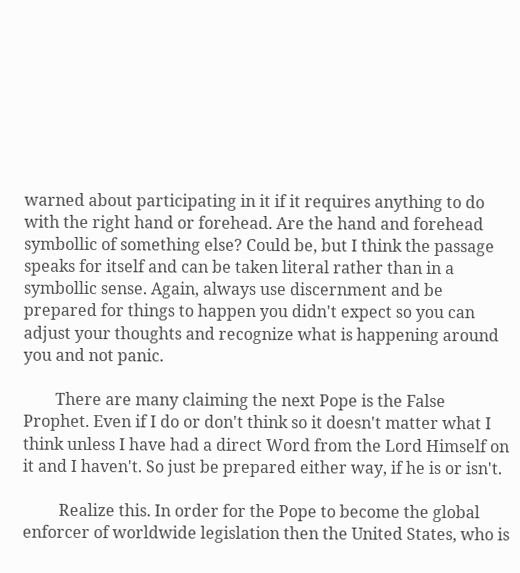warned about participating in it if it requires anything to do with the right hand or forehead. Are the hand and forehead symbollic of something else? Could be, but I think the passage speaks for itself and can be taken literal rather than in a symbollic sense. Again, always use discernment and be prepared for things to happen you didn't expect so you can adjust your thoughts and recognize what is happening around you and not panic.

        There are many claiming the next Pope is the False Prophet. Even if I do or don't think so it doesn't matter what I think unless I have had a direct Word from the Lord Himself on it and I haven't. So just be prepared either way, if he is or isn't.

         Realize this. In order for the Pope to become the global enforcer of worldwide legislation then the United States, who is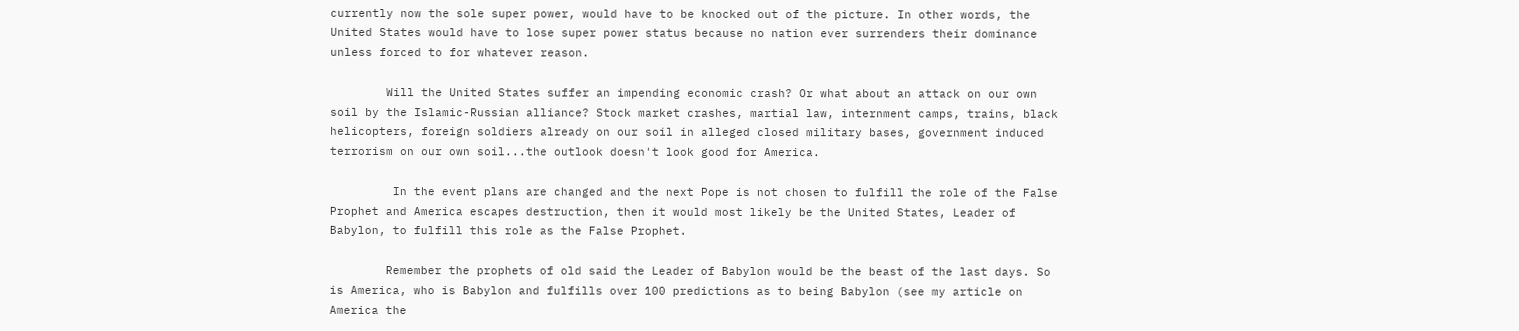currently now the sole super power, would have to be knocked out of the picture. In other words, the United States would have to lose super power status because no nation ever surrenders their dominance unless forced to for whatever reason.

        Will the United States suffer an impending economic crash? Or what about an attack on our own soil by the Islamic-Russian alliance? Stock market crashes, martial law, internment camps, trains, black helicopters, foreign soldiers already on our soil in alleged closed military bases, government induced terrorism on our own soil...the outlook doesn't look good for America.

         In the event plans are changed and the next Pope is not chosen to fulfill the role of the False Prophet and America escapes destruction, then it would most likely be the United States, Leader of Babylon, to fulfill this role as the False Prophet.

        Remember the prophets of old said the Leader of Babylon would be the beast of the last days. So is America, who is Babylon and fulfills over 100 predictions as to being Babylon (see my article on America the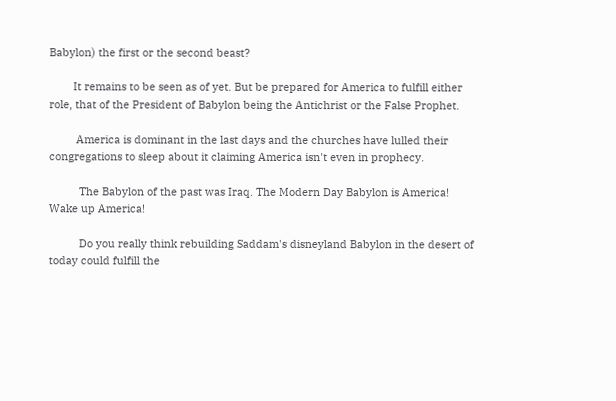Babylon) the first or the second beast?

        It remains to be seen as of yet. But be prepared for America to fulfill either role, that of the President of Babylon being the Antichrist or the False Prophet.

         America is dominant in the last days and the churches have lulled their congregations to sleep about it claiming America isn't even in prophecy.

          The Babylon of the past was Iraq. The Modern Day Babylon is America!  Wake up America!

          Do you really think rebuilding Saddam's disneyland Babylon in the desert of today could fulfill the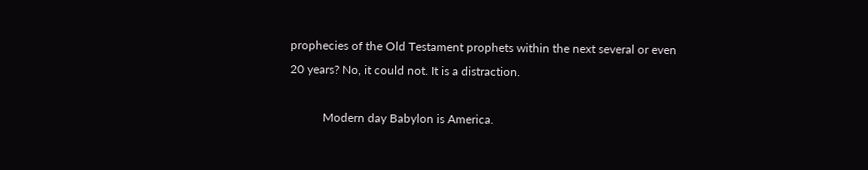prophecies of the Old Testament prophets within the next several or even 20 years? No, it could not. It is a distraction.

           Modern day Babylon is America.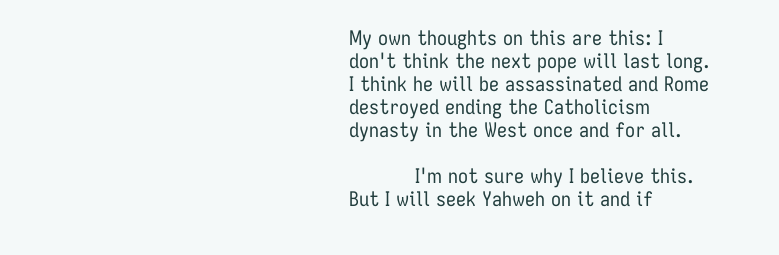My own thoughts on this are this: I don't think the next pope will last long. I think he will be assassinated and Rome destroyed ending the Catholicism dynasty in the West once and for all.

           I'm not sure why I believe this. But I will seek Yahweh on it and if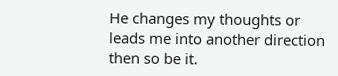He changes my thoughts or leads me into another direction then so be it.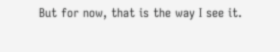But for now, that is the way I see it.